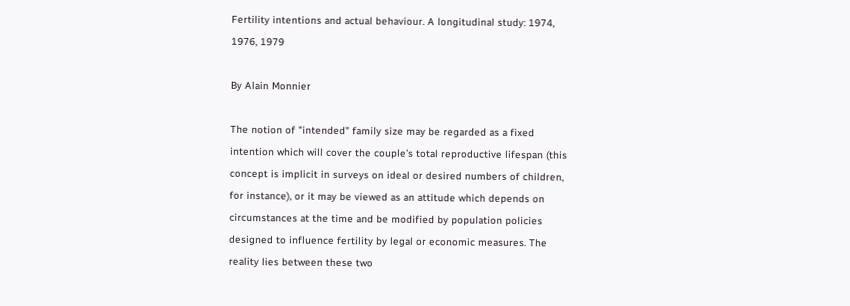Fertility intentions and actual behaviour. A longitudinal study: 1974, 1976, 1979

By Alain Monnier

The notion of "intended" family size may be regarded as a fixed intention which will cover the couple’s total reproductive lifespan (this concept is implicit in surveys on ideal or desired numbers of children, for instance), or it may be viewed as an attitude which depends on circumstances at the time and be modified by population policies designed to influence fertility by legal or economic measures. The reality lies between these two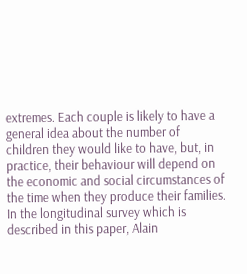extremes. Each couple is likely to have a general idea about the number of children they would like to have, but, in practice, their behaviour will depend on the economic and social circumstances of the time when they produce their families. In the longitudinal survey which is described in this paper, Alain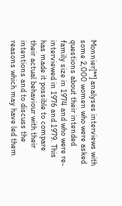Monnier[**] analyses interviews with some 2,000 women who were asked questions about their intended family size in 1974 and who were re-interviewed in 1976 and 1979. This has made it possible to compare their actual behaviour with their intentions and to discuss the reasons which may have led them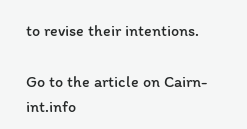to revise their intentions.

Go to the article on Cairn-int.info